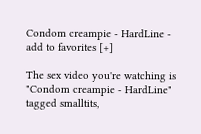Condom creampie - HardLine - add to favorites [+]

The sex video you're watching is "Condom creampie - HardLine" tagged smalltits,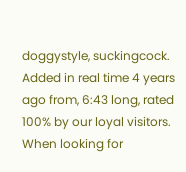doggystyle, suckingcock. Added in real time 4 years ago from, 6:43 long, rated 100% by our loyal visitors. When looking for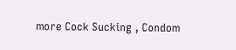more Cock Sucking , Condom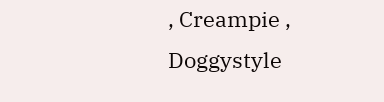, Creampie , Doggystyle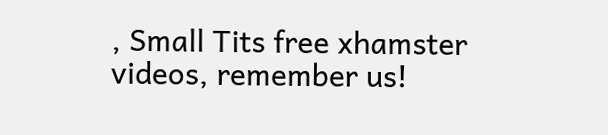, Small Tits free xhamster videos, remember us!